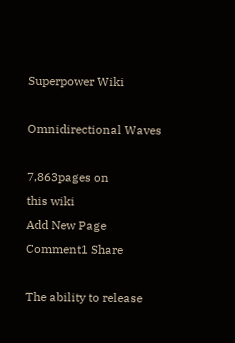Superpower Wiki

Omnidirectional Waves

7,863pages on
this wiki
Add New Page
Comment1 Share

The ability to release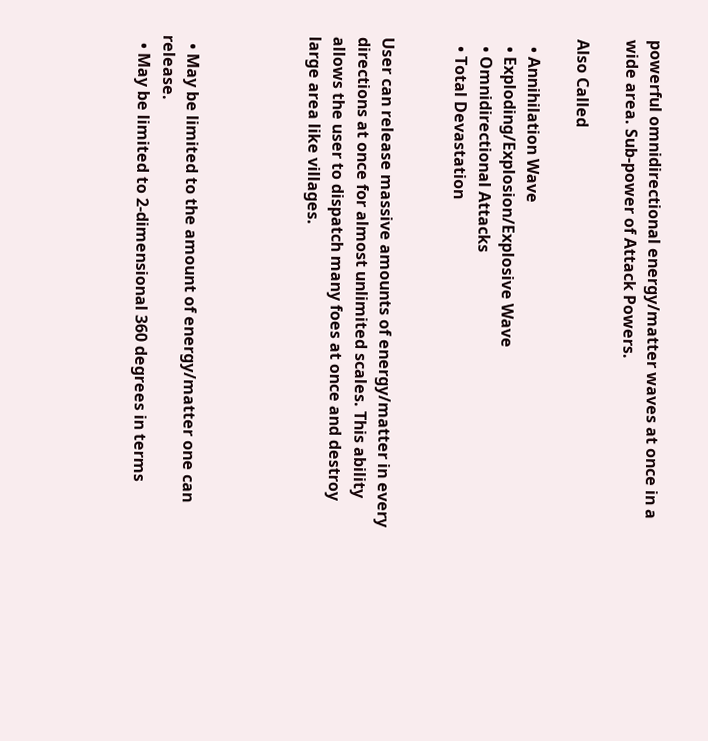powerful omnidirectional energy/matter waves at once in a wide area. Sub-power of Attack Powers.

Also Called

  • Annihilation Wave
  • Exploding/Explosion/Explosive Wave
  • Omnidirectional Attacks
  • Total Devastation


User can release massive amounts of energy/matter in every directions at once for almost unlimited scales. This ability allows the user to dispatch many foes at once and destroy large area like villages.




  • May be limited to the amount of energy/matter one can release.
  • May be limited to 2-dimensional 360 degrees in terms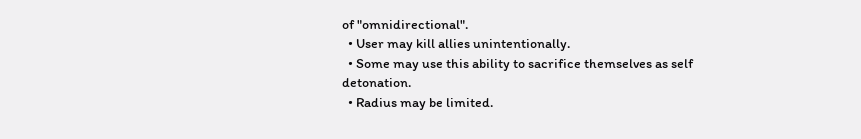of "omnidirectional".
  • User may kill allies unintentionally.
  • Some may use this ability to sacrifice themselves as self detonation.
  • Radius may be limited.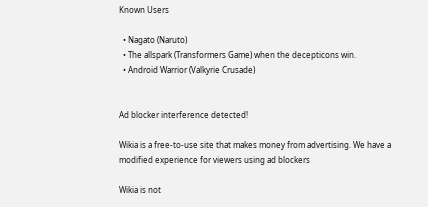Known Users

  • Nagato (Naruto)
  • The allspark (Transformers Game) when the decepticons win.
  • Android Warrior (Valkyrie Crusade)


Ad blocker interference detected!

Wikia is a free-to-use site that makes money from advertising. We have a modified experience for viewers using ad blockers

Wikia is not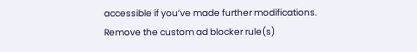accessible if you’ve made further modifications. Remove the custom ad blocker rule(s)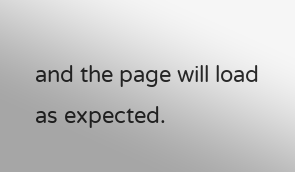and the page will load as expected.